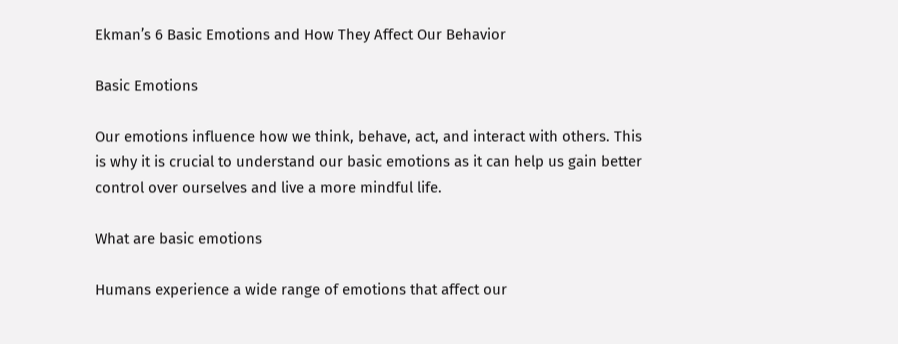Ekman’s 6 Basic Emotions and How They Affect Our Behavior

Basic Emotions

Our emotions influence how we think, behave, act, and interact with others. This is why it is crucial to understand our basic emotions as it can help us gain better control over ourselves and live a more mindful life.

What are basic emotions

Humans experience a wide range of emotions that affect our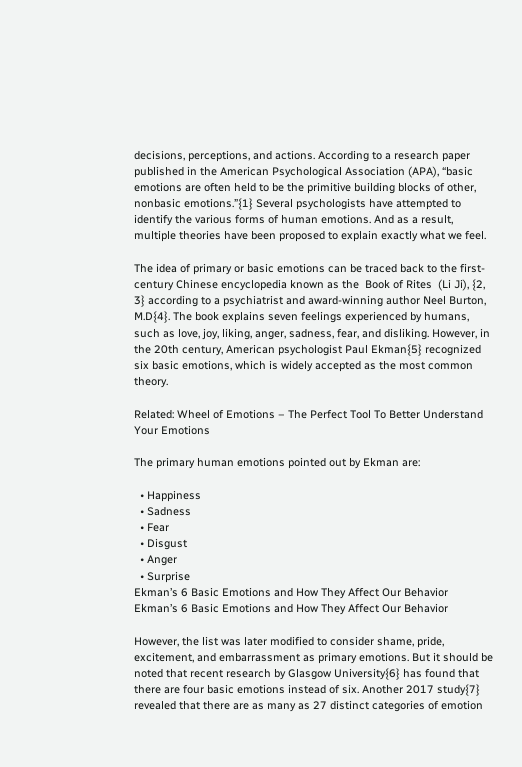decisions, perceptions, and actions. According to a research paper published in the American Psychological Association (APA), “basic emotions are often held to be the primitive building blocks of other, nonbasic emotions.”{1} Several psychologists have attempted to identify the various forms of human emotions. And as a result, multiple theories have been proposed to explain exactly what we feel.

The idea of primary or basic emotions can be traced back to the first-century Chinese encyclopedia known as the  Book of Rites  (Li Ji), {2, 3} according to a psychiatrist and award-winning author Neel Burton, M.D{4}. The book explains seven feelings experienced by humans, such as love, joy, liking, anger, sadness, fear, and disliking. However, in the 20th century, American psychologist Paul Ekman{5} recognized six basic emotions, which is widely accepted as the most common theory.

Related: Wheel of Emotions – The Perfect Tool To Better Understand Your Emotions

The primary human emotions pointed out by Ekman are:

  • Happiness
  • Sadness
  • Fear
  • Disgust
  • Anger
  • Surprise
Ekman’s 6 Basic Emotions and How They Affect Our Behavior
Ekman’s 6 Basic Emotions and How They Affect Our Behavior

However, the list was later modified to consider shame, pride, excitement, and embarrassment as primary emotions. But it should be noted that recent research by Glasgow University{6} has found that there are four basic emotions instead of six. Another 2017 study{7} revealed that there are as many as 27 distinct categories of emotion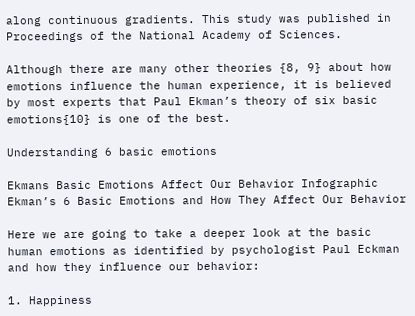along continuous gradients. This study was published in Proceedings of the National Academy of Sciences.

Although there are many other theories {8, 9} about how emotions influence the human experience, it is believed by most experts that Paul Ekman’s theory of six basic emotions{10} is one of the best.

Understanding 6 basic emotions

Ekmans Basic Emotions Affect Our Behavior Infographic
Ekman’s 6 Basic Emotions and How They Affect Our Behavior

Here we are going to take a deeper look at the basic human emotions as identified by psychologist Paul Eckman and how they influence our behavior:

1. Happiness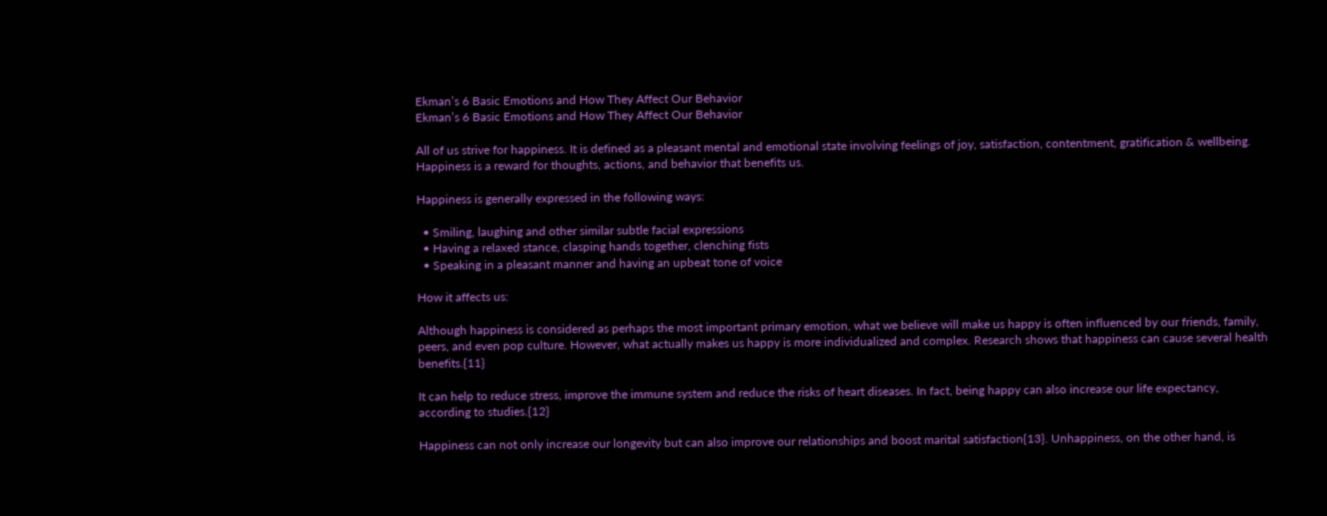Ekman’s 6 Basic Emotions and How They Affect Our Behavior
Ekman’s 6 Basic Emotions and How They Affect Our Behavior

All of us strive for happiness. It is defined as a pleasant mental and emotional state involving feelings of joy, satisfaction, contentment, gratification & wellbeing. Happiness is a reward for thoughts, actions, and behavior that benefits us.

Happiness is generally expressed in the following ways:

  • Smiling, laughing and other similar subtle facial expressions
  • Having a relaxed stance, clasping hands together, clenching fists
  • Speaking in a pleasant manner and having an upbeat tone of voice

How it affects us:

Although happiness is considered as perhaps the most important primary emotion, what we believe will make us happy is often influenced by our friends, family, peers, and even pop culture. However, what actually makes us happy is more individualized and complex. Research shows that happiness can cause several health benefits.{11}

It can help to reduce stress, improve the immune system and reduce the risks of heart diseases. In fact, being happy can also increase our life expectancy, according to studies.{12}

Happiness can not only increase our longevity but can also improve our relationships and boost marital satisfaction{13}. Unhappiness, on the other hand, is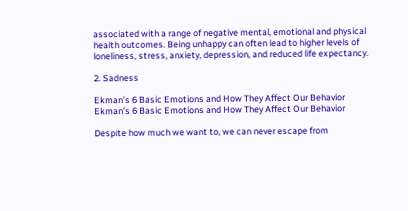associated with a range of negative mental, emotional and physical health outcomes. Being unhappy can often lead to higher levels of loneliness, stress, anxiety, depression, and reduced life expectancy.

2. Sadness

Ekman’s 6 Basic Emotions and How They Affect Our Behavior
Ekman’s 6 Basic Emotions and How They Affect Our Behavior

Despite how much we want to, we can never escape from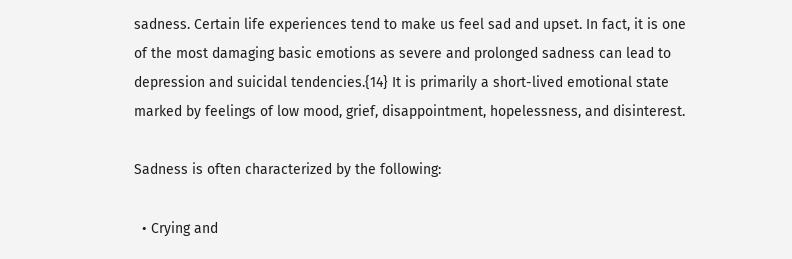sadness. Certain life experiences tend to make us feel sad and upset. In fact, it is one of the most damaging basic emotions as severe and prolonged sadness can lead to depression and suicidal tendencies.{14} It is primarily a short-lived emotional state marked by feelings of low mood, grief, disappointment, hopelessness, and disinterest.

Sadness is often characterized by the following:

  • Crying and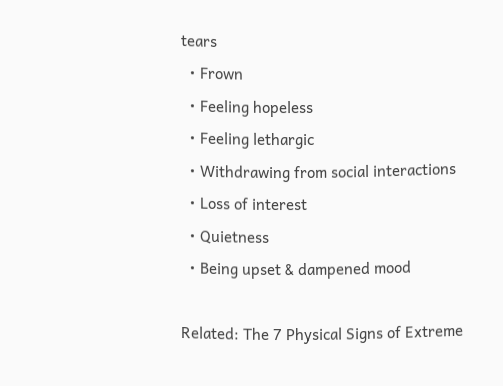tears
  • Frown
  • Feeling hopeless
  • Feeling lethargic
  • Withdrawing from social interactions
  • Loss of interest
  • Quietness
  • Being upset & dampened mood

Related: The 7 Physical Signs of Extreme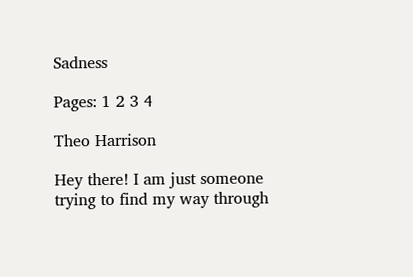Sadness

Pages: 1 2 3 4

Theo Harrison

Hey there! I am just someone trying to find my way through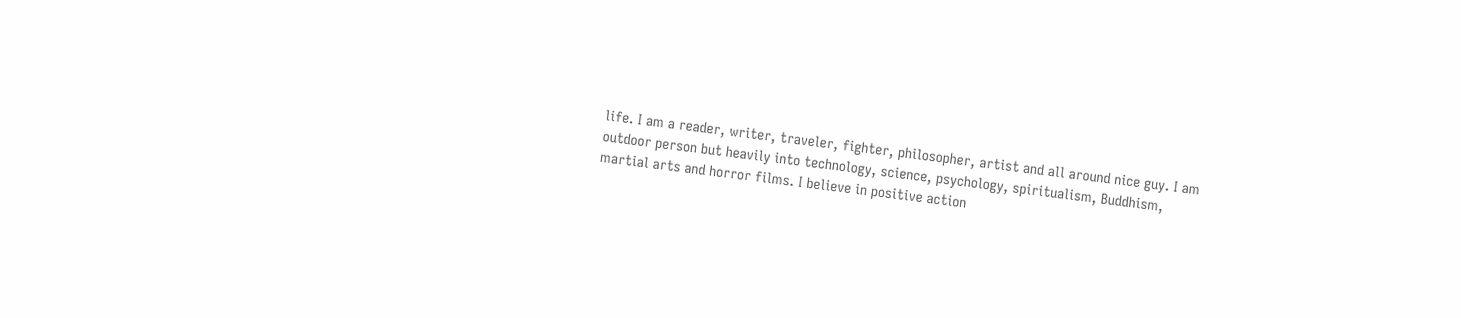life. I am a reader, writer, traveler, fighter, philosopher, artist and all around nice guy. I am outdoor person but heavily into technology, science, psychology, spiritualism, Buddhism, martial arts and horror films. I believe in positive action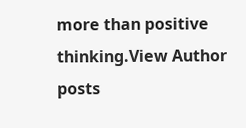more than positive thinking.View Author posts